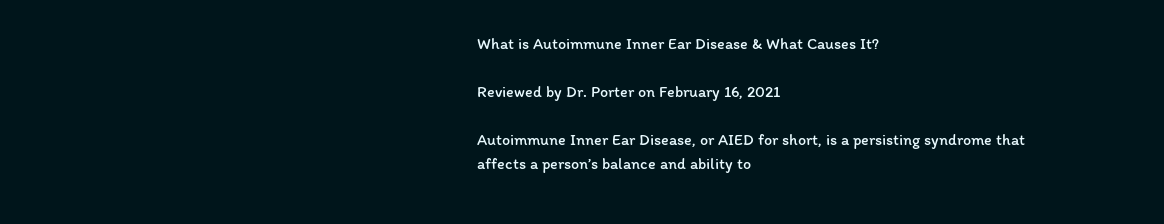What is Autoimmune Inner Ear Disease & What Causes It?

Reviewed by Dr. Porter on February 16, 2021

Autoimmune Inner Ear Disease, or AIED for short, is a persisting syndrome that affects a person’s balance and ability to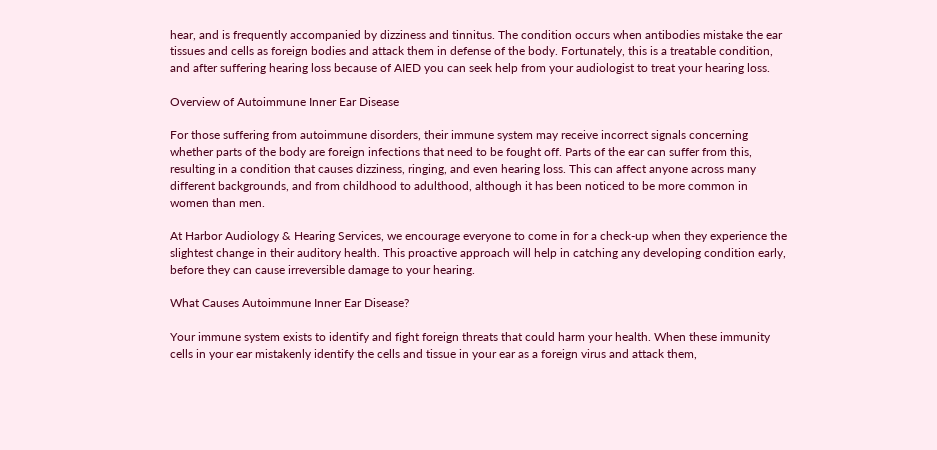hear, and is frequently accompanied by dizziness and tinnitus. The condition occurs when antibodies mistake the ear tissues and cells as foreign bodies and attack them in defense of the body. Fortunately, this is a treatable condition, and after suffering hearing loss because of AIED you can seek help from your audiologist to treat your hearing loss.

Overview of Autoimmune Inner Ear Disease

For those suffering from autoimmune disorders, their immune system may receive incorrect signals concerning whether parts of the body are foreign infections that need to be fought off. Parts of the ear can suffer from this, resulting in a condition that causes dizziness, ringing, and even hearing loss. This can affect anyone across many different backgrounds, and from childhood to adulthood, although it has been noticed to be more common in women than men.

At Harbor Audiology & Hearing Services, we encourage everyone to come in for a check-up when they experience the slightest change in their auditory health. This proactive approach will help in catching any developing condition early, before they can cause irreversible damage to your hearing.

What Causes Autoimmune Inner Ear Disease?

Your immune system exists to identify and fight foreign threats that could harm your health. When these immunity cells in your ear mistakenly identify the cells and tissue in your ear as a foreign virus and attack them,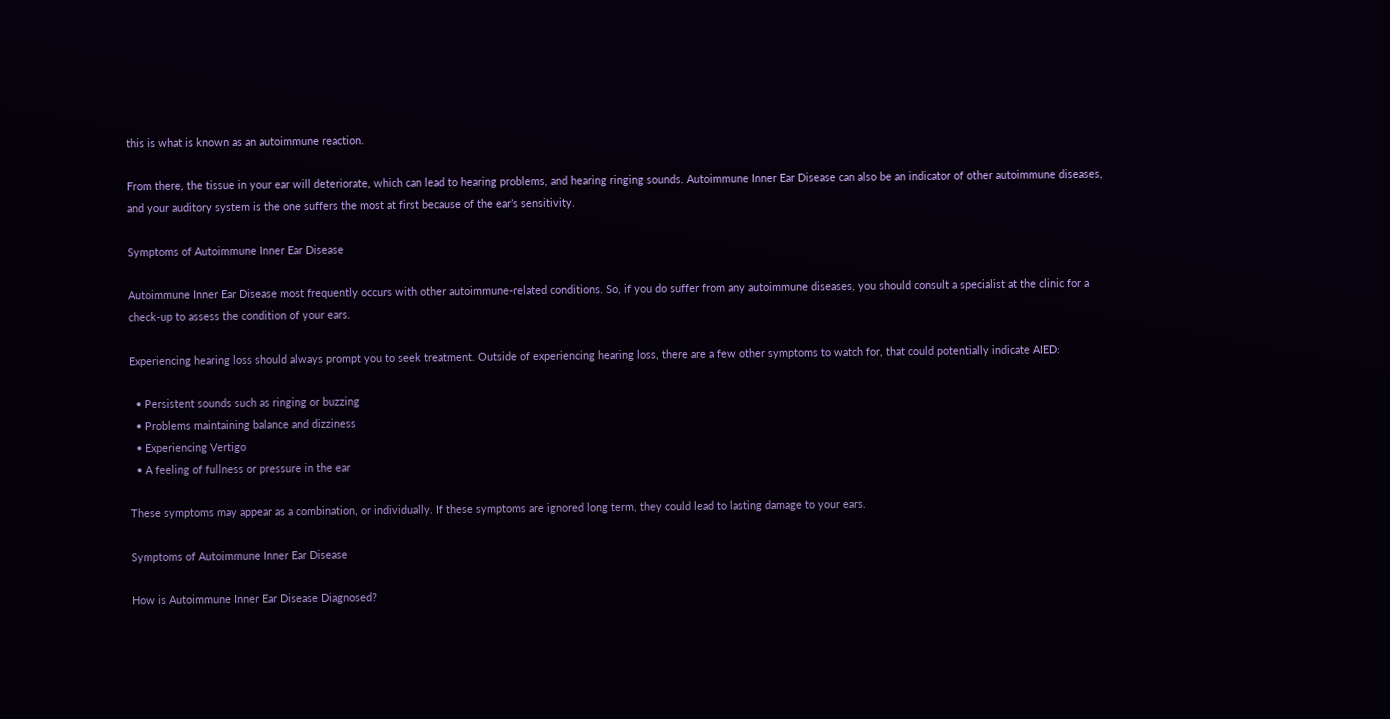this is what is known as an autoimmune reaction.

From there, the tissue in your ear will deteriorate, which can lead to hearing problems, and hearing ringing sounds. Autoimmune Inner Ear Disease can also be an indicator of other autoimmune diseases, and your auditory system is the one suffers the most at first because of the ear’s sensitivity.

Symptoms of Autoimmune Inner Ear Disease

Autoimmune Inner Ear Disease most frequently occurs with other autoimmune-related conditions. So, if you do suffer from any autoimmune diseases, you should consult a specialist at the clinic for a check-up to assess the condition of your ears.

Experiencing hearing loss should always prompt you to seek treatment. Outside of experiencing hearing loss, there are a few other symptoms to watch for, that could potentially indicate AIED:

  • Persistent sounds such as ringing or buzzing
  • Problems maintaining balance and dizziness
  • Experiencing Vertigo
  • A feeling of fullness or pressure in the ear

These symptoms may appear as a combination, or individually. If these symptoms are ignored long term, they could lead to lasting damage to your ears.

Symptoms of Autoimmune Inner Ear Disease

How is Autoimmune Inner Ear Disease Diagnosed?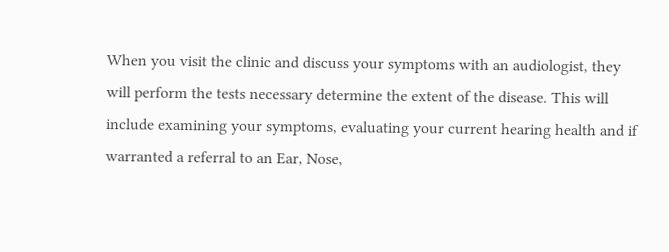When you visit the clinic and discuss your symptoms with an audiologist, they will perform the tests necessary determine the extent of the disease. This will include examining your symptoms, evaluating your current hearing health and if warranted a referral to an Ear, Nose,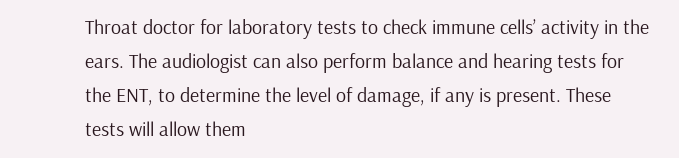Throat doctor for laboratory tests to check immune cells’ activity in the ears. The audiologist can also perform balance and hearing tests for the ENT, to determine the level of damage, if any is present. These tests will allow them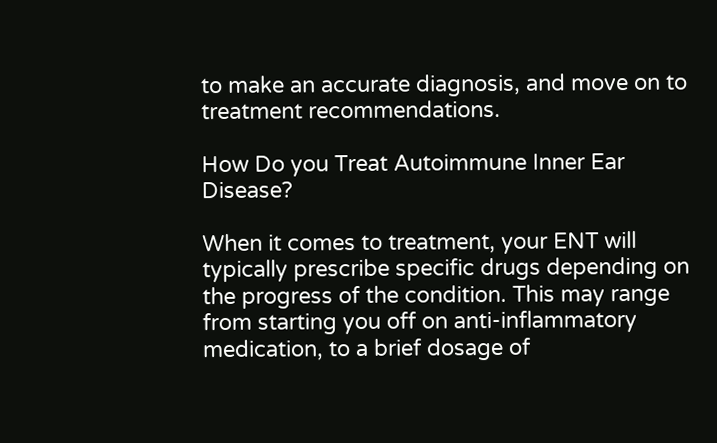to make an accurate diagnosis, and move on to treatment recommendations.

How Do you Treat Autoimmune Inner Ear Disease?

When it comes to treatment, your ENT will typically prescribe specific drugs depending on the progress of the condition. This may range from starting you off on anti-inflammatory medication, to a brief dosage of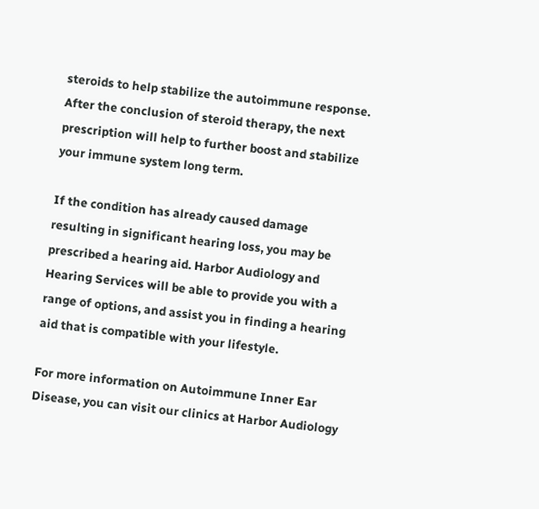steroids to help stabilize the autoimmune response. After the conclusion of steroid therapy, the next prescription will help to further boost and stabilize your immune system long term.

If the condition has already caused damage resulting in significant hearing loss, you may be prescribed a hearing aid. Harbor Audiology and Hearing Services will be able to provide you with a range of options, and assist you in finding a hearing aid that is compatible with your lifestyle.

For more information on Autoimmune Inner Ear Disease, you can visit our clinics at Harbor Audiology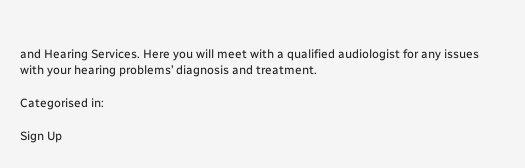and Hearing Services. Here you will meet with a qualified audiologist for any issues with your hearing problems’ diagnosis and treatment.

Categorised in:

Sign Up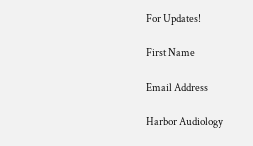For Updates!

First Name

Email Address

Harbor Audiology